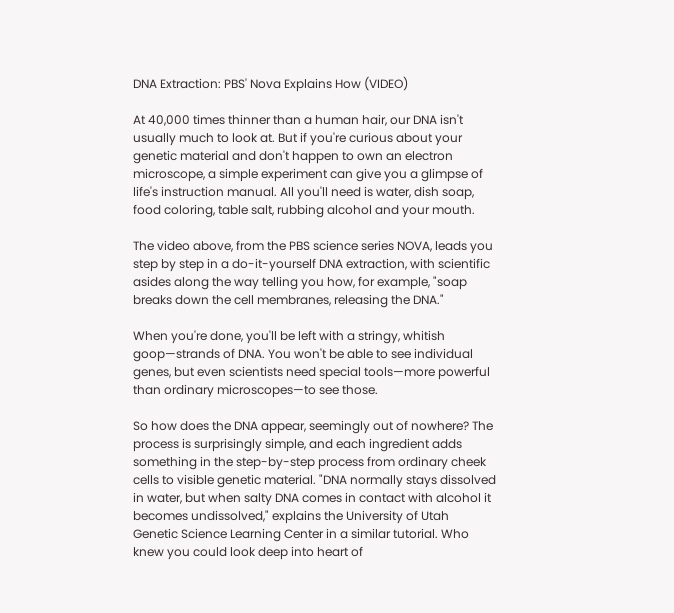DNA Extraction: PBS' Nova Explains How (VIDEO)

At 40,000 times thinner than a human hair, our DNA isn't usually much to look at. But if you're curious about your genetic material and don't happen to own an electron microscope, a simple experiment can give you a glimpse of life's instruction manual. All you'll need is water, dish soap, food coloring, table salt, rubbing alcohol and your mouth.

The video above, from the PBS science series NOVA, leads you step by step in a do-it-yourself DNA extraction, with scientific asides along the way telling you how, for example, "soap breaks down the cell membranes, releasing the DNA."

When you're done, you'll be left with a stringy, whitish goop—strands of DNA. You won't be able to see individual genes, but even scientists need special tools—more powerful than ordinary microscopes—to see those.

So how does the DNA appear, seemingly out of nowhere? The process is surprisingly simple, and each ingredient adds something in the step-by-step process from ordinary cheek cells to visible genetic material. "DNA normally stays dissolved in water, but when salty DNA comes in contact with alcohol it becomes undissolved," explains the University of Utah Genetic Science Learning Center in a similar tutorial. Who knew you could look deep into heart of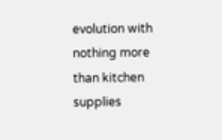evolution with nothing more than kitchen supplies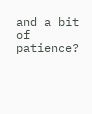and a bit of patience?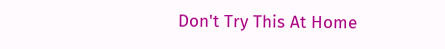Don't Try This At Home